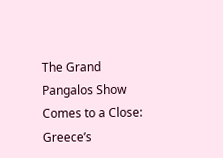The Grand Pangalos Show Comes to a Close: Greece’s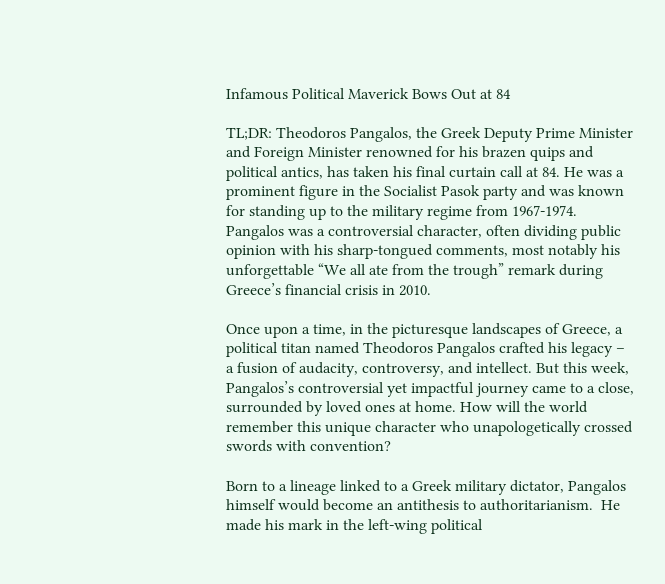Infamous Political Maverick Bows Out at 84

TL;DR: Theodoros Pangalos, the Greek Deputy Prime Minister and Foreign Minister renowned for his brazen quips and political antics, has taken his final curtain call at 84. He was a prominent figure in the Socialist Pasok party and was known for standing up to the military regime from 1967-1974. Pangalos was a controversial character, often dividing public opinion with his sharp-tongued comments, most notably his unforgettable “We all ate from the trough” remark during Greece’s financial crisis in 2010.

Once upon a time, in the picturesque landscapes of Greece, a political titan named Theodoros Pangalos crafted his legacy – a fusion of audacity, controversy, and intellect. But this week, Pangalos’s controversial yet impactful journey came to a close, surrounded by loved ones at home. How will the world remember this unique character who unapologetically crossed swords with convention?

Born to a lineage linked to a Greek military dictator, Pangalos himself would become an antithesis to authoritarianism.  He made his mark in the left-wing political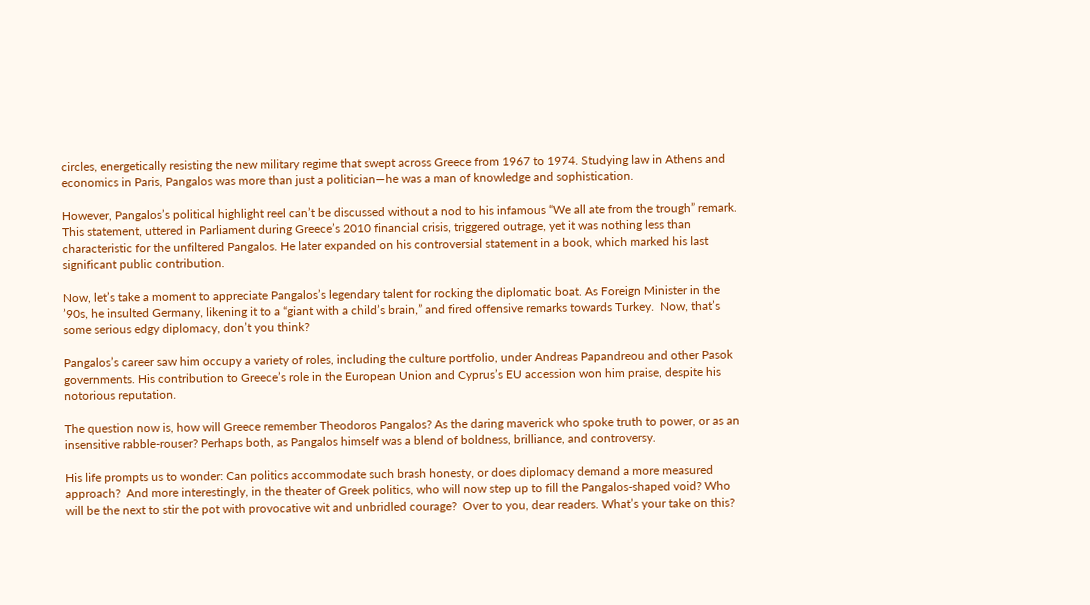circles, energetically resisting the new military regime that swept across Greece from 1967 to 1974. Studying law in Athens and economics in Paris, Pangalos was more than just a politician—he was a man of knowledge and sophistication.

However, Pangalos’s political highlight reel can’t be discussed without a nod to his infamous “We all ate from the trough” remark. This statement, uttered in Parliament during Greece’s 2010 financial crisis, triggered outrage, yet it was nothing less than characteristic for the unfiltered Pangalos. He later expanded on his controversial statement in a book, which marked his last significant public contribution.

Now, let’s take a moment to appreciate Pangalos’s legendary talent for rocking the diplomatic boat. As Foreign Minister in the ’90s, he insulted Germany, likening it to a “giant with a child’s brain,” and fired offensive remarks towards Turkey.  Now, that’s some serious edgy diplomacy, don’t you think?

Pangalos’s career saw him occupy a variety of roles, including the culture portfolio, under Andreas Papandreou and other Pasok governments. His contribution to Greece’s role in the European Union and Cyprus’s EU accession won him praise, despite his notorious reputation.

The question now is, how will Greece remember Theodoros Pangalos? As the daring maverick who spoke truth to power, or as an insensitive rabble-rouser? Perhaps both, as Pangalos himself was a blend of boldness, brilliance, and controversy.

His life prompts us to wonder: Can politics accommodate such brash honesty, or does diplomacy demand a more measured approach?  And more interestingly, in the theater of Greek politics, who will now step up to fill the Pangalos-shaped void? Who will be the next to stir the pot with provocative wit and unbridled courage?  Over to you, dear readers. What’s your take on this?